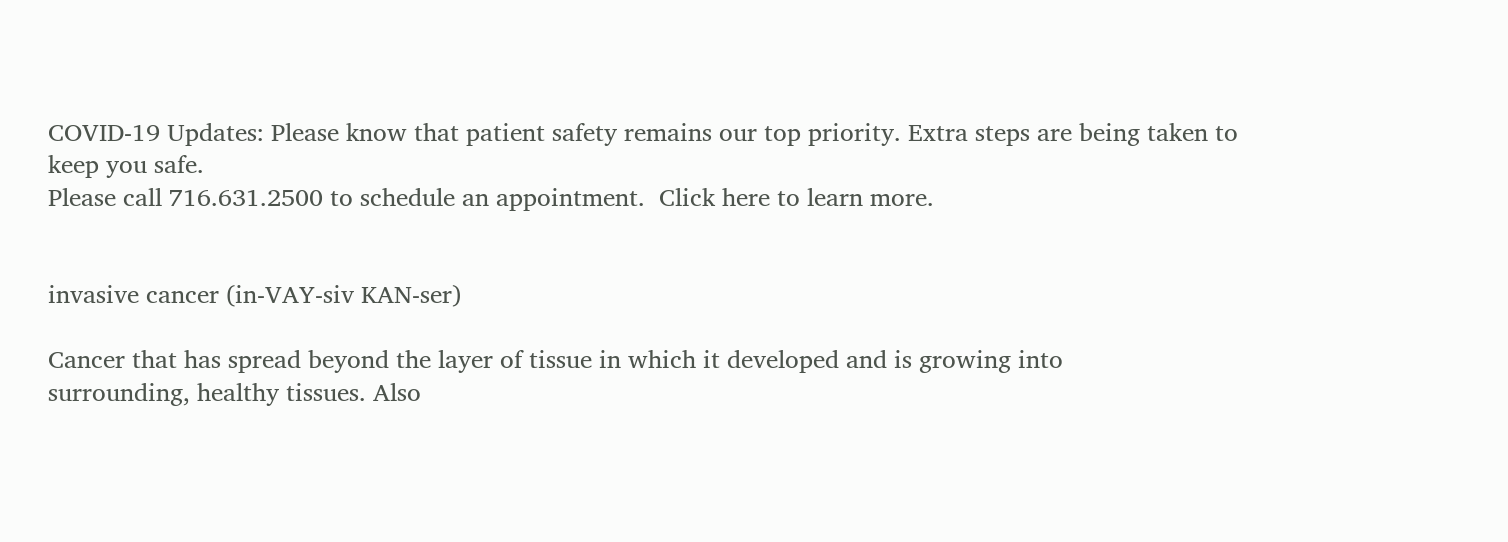COVID-19 Updates: Please know that patient safety remains our top priority. Extra steps are being taken to keep you safe.
Please call 716.631.2500 to schedule an appointment.  Click here to learn more.


invasive cancer (in-VAY-siv KAN-ser)

Cancer that has spread beyond the layer of tissue in which it developed and is growing into
surrounding, healthy tissues. Also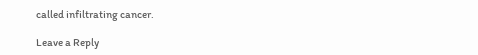called infiltrating cancer.

Leave a Reply